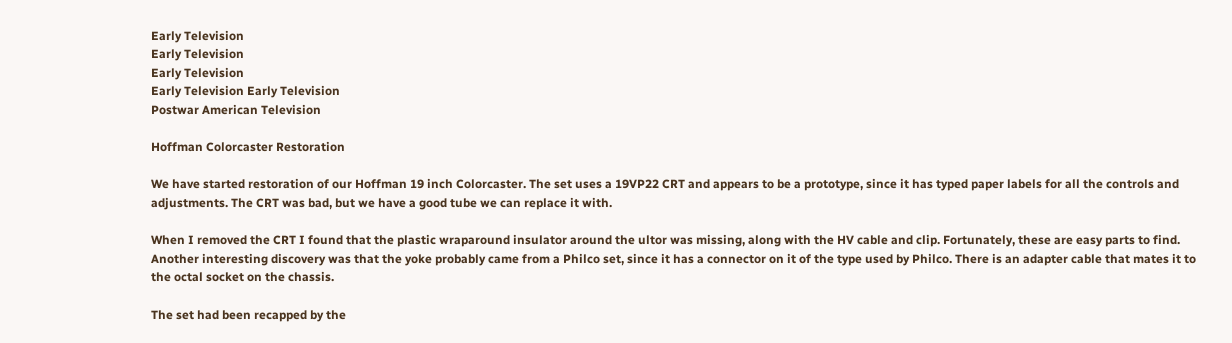Early Television
Early Television
Early Television
Early Television Early Television
Postwar American Television

Hoffman Colorcaster Restoration

We have started restoration of our Hoffman 19 inch Colorcaster. The set uses a 19VP22 CRT and appears to be a prototype, since it has typed paper labels for all the controls and adjustments. The CRT was bad, but we have a good tube we can replace it with.

When I removed the CRT I found that the plastic wraparound insulator around the ultor was missing, along with the HV cable and clip. Fortunately, these are easy parts to find. Another interesting discovery was that the yoke probably came from a Philco set, since it has a connector on it of the type used by Philco. There is an adapter cable that mates it to the octal socket on the chassis.

The set had been recapped by the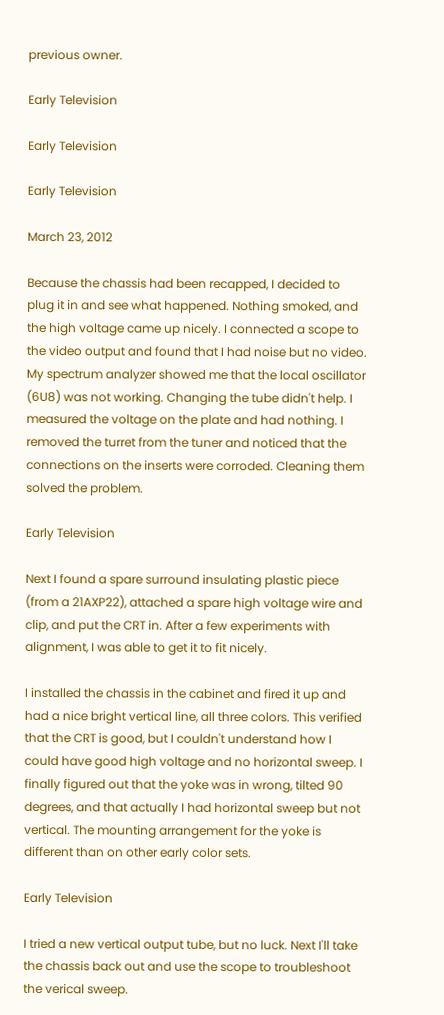previous owner.

Early Television

Early Television

Early Television

March 23, 2012

Because the chassis had been recapped, I decided to plug it in and see what happened. Nothing smoked, and the high voltage came up nicely. I connected a scope to the video output and found that I had noise but no video. My spectrum analyzer showed me that the local oscillator (6U8) was not working. Changing the tube didn't help. I measured the voltage on the plate and had nothing. I removed the turret from the tuner and noticed that the connections on the inserts were corroded. Cleaning them solved the problem.

Early Television

Next I found a spare surround insulating plastic piece (from a 21AXP22), attached a spare high voltage wire and clip, and put the CRT in. After a few experiments with alignment, I was able to get it to fit nicely.

I installed the chassis in the cabinet and fired it up and had a nice bright vertical line, all three colors. This verified that the CRT is good, but I couldn't understand how I could have good high voltage and no horizontal sweep. I finally figured out that the yoke was in wrong, tilted 90 degrees, and that actually I had horizontal sweep but not vertical. The mounting arrangement for the yoke is different than on other early color sets.

Early Television

I tried a new vertical output tube, but no luck. Next I'll take the chassis back out and use the scope to troubleshoot the verical sweep.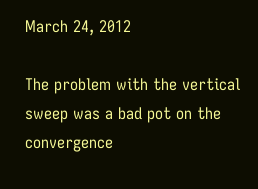March 24, 2012

The problem with the vertical sweep was a bad pot on the convergence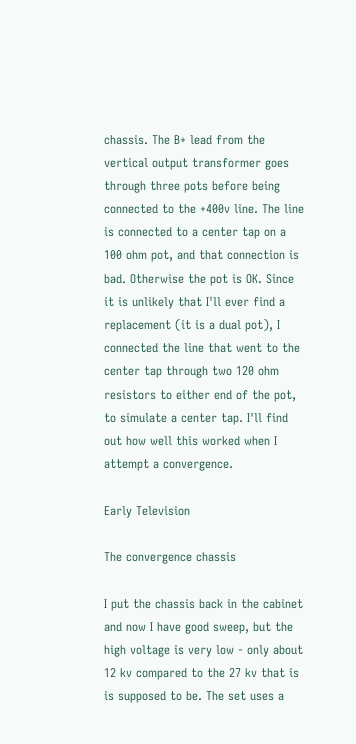chassis. The B+ lead from the vertical output transformer goes through three pots before being connected to the +400v line. The line is connected to a center tap on a 100 ohm pot, and that connection is bad. Otherwise the pot is OK. Since it is unlikely that I'll ever find a replacement (it is a dual pot), I connected the line that went to the center tap through two 120 ohm resistors to either end of the pot, to simulate a center tap. I'll find out how well this worked when I attempt a convergence.

Early Television

The convergence chassis

I put the chassis back in the cabinet and now I have good sweep, but the high voltage is very low - only about 12 kv compared to the 27 kv that is is supposed to be. The set uses a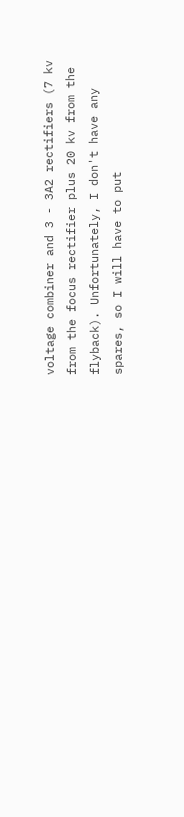voltage combiner and 3 - 3A2 rectifiers (7 kv from the focus rectifier plus 20 kv from the flyback). Unfortunately, I don't have any spares, so I will have to put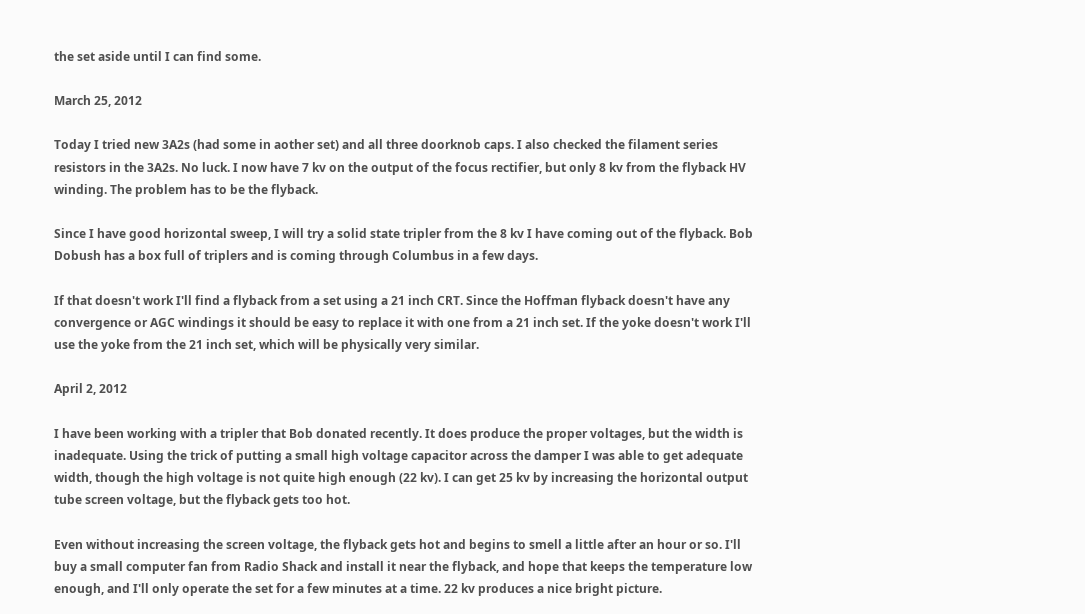the set aside until I can find some.

March 25, 2012

Today I tried new 3A2s (had some in aother set) and all three doorknob caps. I also checked the filament series resistors in the 3A2s. No luck. I now have 7 kv on the output of the focus rectifier, but only 8 kv from the flyback HV winding. The problem has to be the flyback.

Since I have good horizontal sweep, I will try a solid state tripler from the 8 kv I have coming out of the flyback. Bob Dobush has a box full of triplers and is coming through Columbus in a few days.

If that doesn't work I'll find a flyback from a set using a 21 inch CRT. Since the Hoffman flyback doesn't have any convergence or AGC windings it should be easy to replace it with one from a 21 inch set. If the yoke doesn't work I'll use the yoke from the 21 inch set, which will be physically very similar.

April 2, 2012

I have been working with a tripler that Bob donated recently. It does produce the proper voltages, but the width is inadequate. Using the trick of putting a small high voltage capacitor across the damper I was able to get adequate width, though the high voltage is not quite high enough (22 kv). I can get 25 kv by increasing the horizontal output tube screen voltage, but the flyback gets too hot.

Even without increasing the screen voltage, the flyback gets hot and begins to smell a little after an hour or so. I'll buy a small computer fan from Radio Shack and install it near the flyback, and hope that keeps the temperature low enough, and I'll only operate the set for a few minutes at a time. 22 kv produces a nice bright picture.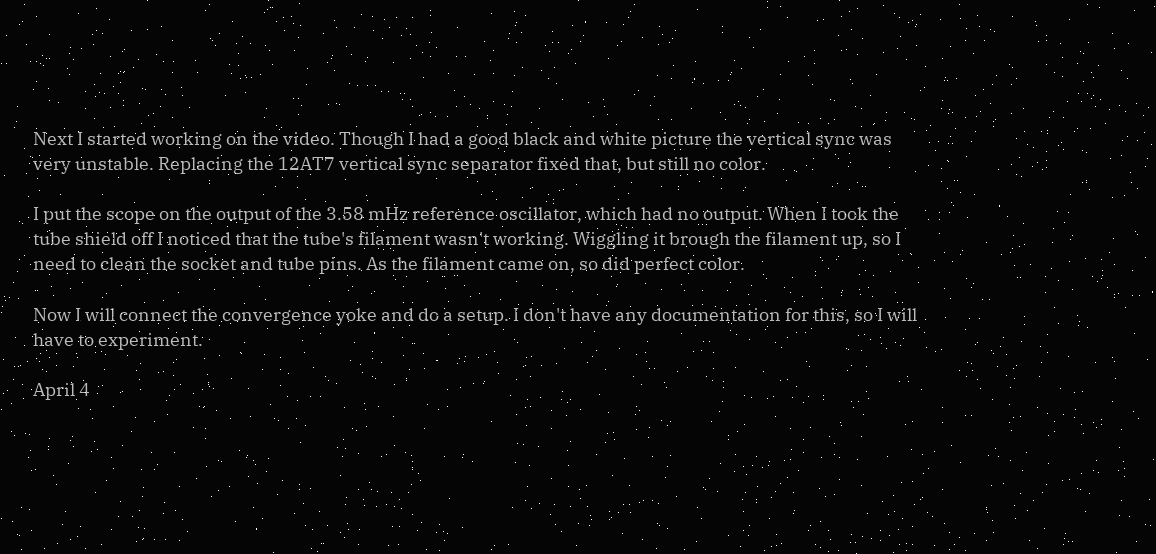Next I started working on the video. Though I had a good black and white picture the vertical sync was very unstable. Replacing the 12AT7 vertical sync separator fixed that, but still no color.

I put the scope on the output of the 3.58 mHz reference oscillator, which had no output. When I took the tube shield off I noticed that the tube's filament wasn't working. Wiggling it brough the filament up, so I need to clean the socket and tube pins. As the filament came on, so did perfect color.

Now I will connect the convergence yoke and do a setup. I don't have any documentation for this, so I will have to experiment.

April 4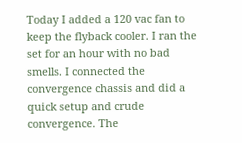Today I added a 120 vac fan to keep the flyback cooler. I ran the set for an hour with no bad smells. I connected the convergence chassis and did a quick setup and crude convergence. The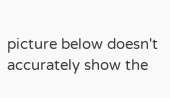picture below doesn't accurately show the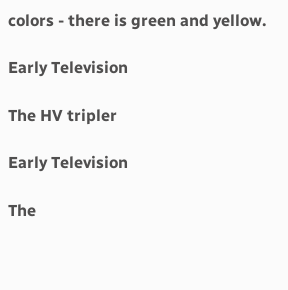colors - there is green and yellow.

Early Television

The HV tripler

Early Television

The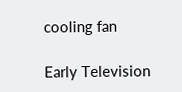cooling fan

Early Television